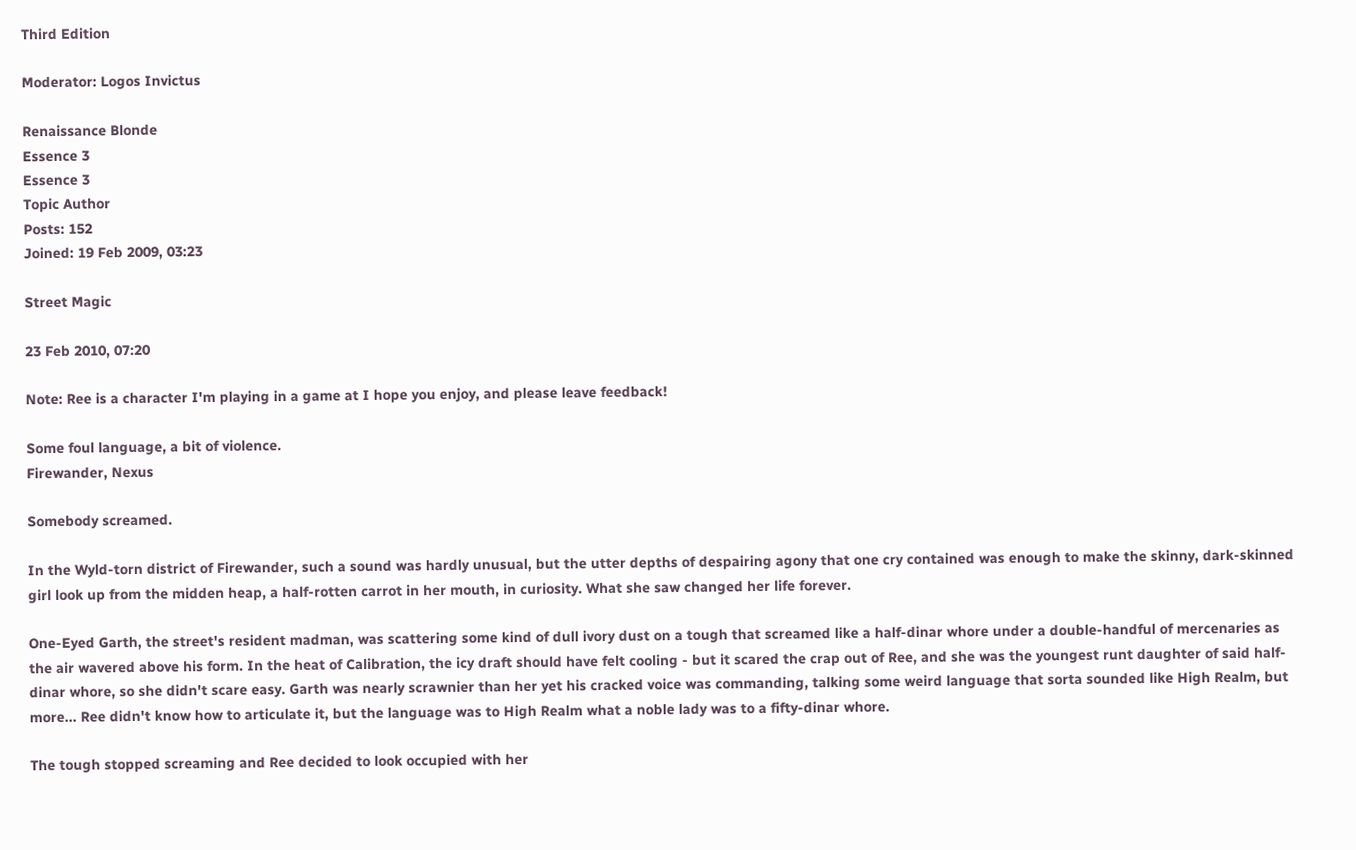Third Edition

Moderator: Logos Invictus

Renaissance Blonde
Essence 3
Essence 3
Topic Author
Posts: 152
Joined: 19 Feb 2009, 03:23

Street Magic

23 Feb 2010, 07:20

Note: Ree is a character I'm playing in a game at I hope you enjoy, and please leave feedback!

Some foul language, a bit of violence.
Firewander, Nexus

Somebody screamed.

In the Wyld-torn district of Firewander, such a sound was hardly unusual, but the utter depths of despairing agony that one cry contained was enough to make the skinny, dark-skinned girl look up from the midden heap, a half-rotten carrot in her mouth, in curiosity. What she saw changed her life forever.

One-Eyed Garth, the street's resident madman, was scattering some kind of dull ivory dust on a tough that screamed like a half-dinar whore under a double-handful of mercenaries as the air wavered above his form. In the heat of Calibration, the icy draft should have felt cooling - but it scared the crap out of Ree, and she was the youngest runt daughter of said half-dinar whore, so she didn't scare easy. Garth was nearly scrawnier than her yet his cracked voice was commanding, talking some weird language that sorta sounded like High Realm, but more... Ree didn't know how to articulate it, but the language was to High Realm what a noble lady was to a fifty-dinar whore.

The tough stopped screaming and Ree decided to look occupied with her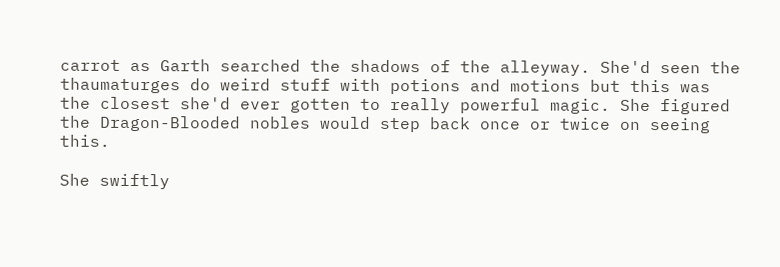carrot as Garth searched the shadows of the alleyway. She'd seen the thaumaturges do weird stuff with potions and motions but this was the closest she'd ever gotten to really powerful magic. She figured the Dragon-Blooded nobles would step back once or twice on seeing this.

She swiftly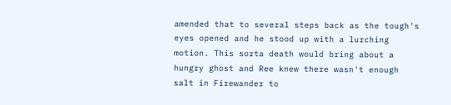amended that to several steps back as the tough's eyes opened and he stood up with a lurching motion. This sorta death would bring about a hungry ghost and Ree knew there wasn't enough salt in Firewander to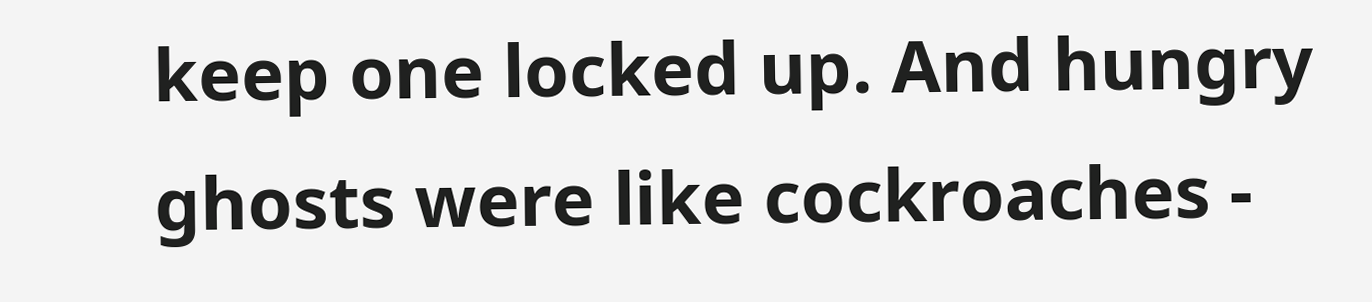keep one locked up. And hungry ghosts were like cockroaches -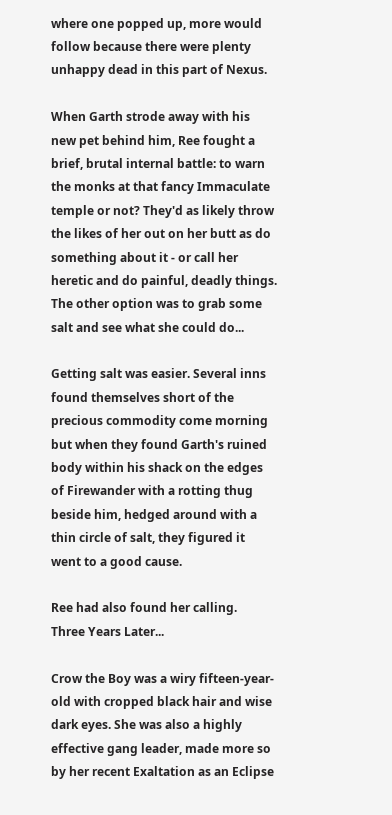where one popped up, more would follow because there were plenty unhappy dead in this part of Nexus.

When Garth strode away with his new pet behind him, Ree fought a brief, brutal internal battle: to warn the monks at that fancy Immaculate temple or not? They'd as likely throw the likes of her out on her butt as do something about it - or call her heretic and do painful, deadly things. The other option was to grab some salt and see what she could do...

Getting salt was easier. Several inns found themselves short of the precious commodity come morning but when they found Garth's ruined body within his shack on the edges of Firewander with a rotting thug beside him, hedged around with a thin circle of salt, they figured it went to a good cause.

Ree had also found her calling.
Three Years Later...

Crow the Boy was a wiry fifteen-year-old with cropped black hair and wise dark eyes. She was also a highly effective gang leader, made more so by her recent Exaltation as an Eclipse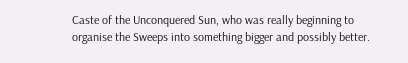Caste of the Unconquered Sun, who was really beginning to organise the Sweeps into something bigger and possibly better.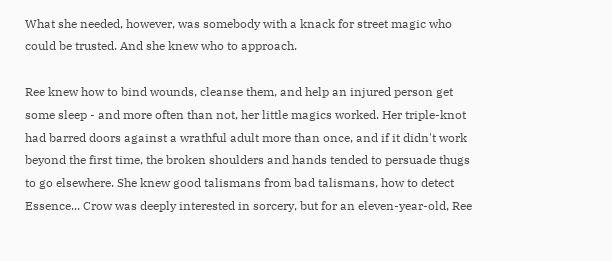What she needed, however, was somebody with a knack for street magic who could be trusted. And she knew who to approach.

Ree knew how to bind wounds, cleanse them, and help an injured person get some sleep - and more often than not, her little magics worked. Her triple-knot had barred doors against a wrathful adult more than once, and if it didn't work beyond the first time, the broken shoulders and hands tended to persuade thugs to go elsewhere. She knew good talismans from bad talismans, how to detect Essence... Crow was deeply interested in sorcery, but for an eleven-year-old, Ree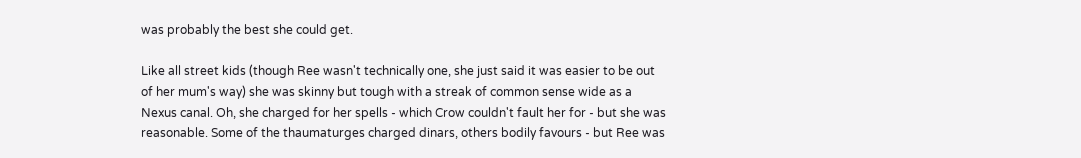was probably the best she could get.

Like all street kids (though Ree wasn't technically one, she just said it was easier to be out of her mum's way) she was skinny but tough with a streak of common sense wide as a Nexus canal. Oh, she charged for her spells - which Crow couldn't fault her for - but she was reasonable. Some of the thaumaturges charged dinars, others bodily favours - but Ree was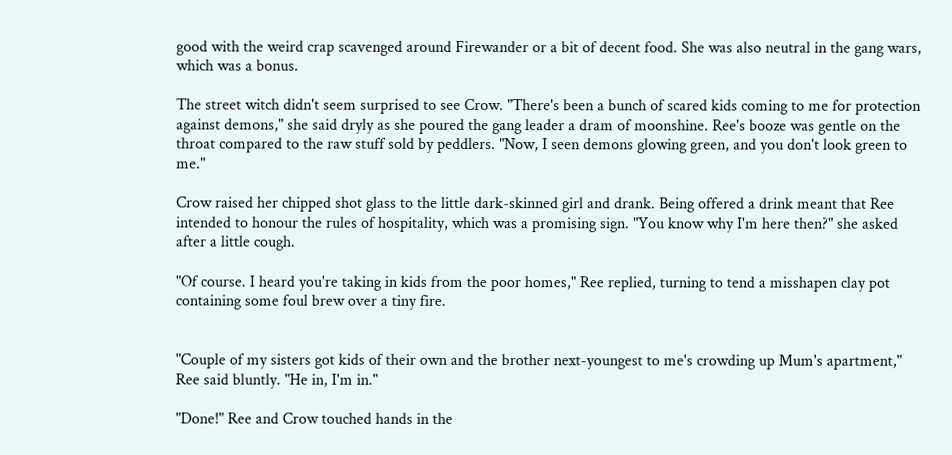good with the weird crap scavenged around Firewander or a bit of decent food. She was also neutral in the gang wars, which was a bonus.

The street witch didn't seem surprised to see Crow. "There's been a bunch of scared kids coming to me for protection against demons," she said dryly as she poured the gang leader a dram of moonshine. Ree's booze was gentle on the throat compared to the raw stuff sold by peddlers. "Now, I seen demons glowing green, and you don't look green to me."

Crow raised her chipped shot glass to the little dark-skinned girl and drank. Being offered a drink meant that Ree intended to honour the rules of hospitality, which was a promising sign. "You know why I'm here then?" she asked after a little cough.

"Of course. I heard you're taking in kids from the poor homes," Ree replied, turning to tend a misshapen clay pot containing some foul brew over a tiny fire.


"Couple of my sisters got kids of their own and the brother next-youngest to me's crowding up Mum's apartment," Ree said bluntly. "He in, I'm in."

"Done!" Ree and Crow touched hands in the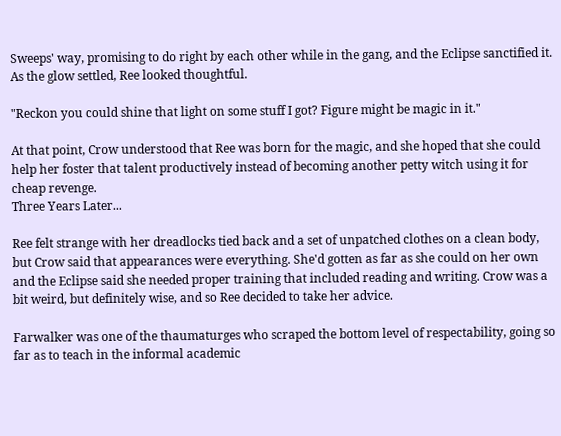Sweeps' way, promising to do right by each other while in the gang, and the Eclipse sanctified it. As the glow settled, Ree looked thoughtful.

"Reckon you could shine that light on some stuff I got? Figure might be magic in it."

At that point, Crow understood that Ree was born for the magic, and she hoped that she could help her foster that talent productively instead of becoming another petty witch using it for cheap revenge.
Three Years Later...

Ree felt strange with her dreadlocks tied back and a set of unpatched clothes on a clean body, but Crow said that appearances were everything. She'd gotten as far as she could on her own and the Eclipse said she needed proper training that included reading and writing. Crow was a bit weird, but definitely wise, and so Ree decided to take her advice.

Farwalker was one of the thaumaturges who scraped the bottom level of respectability, going so far as to teach in the informal academic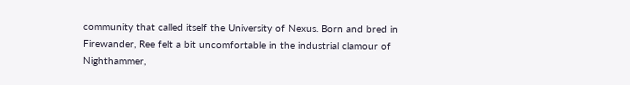community that called itself the University of Nexus. Born and bred in Firewander, Ree felt a bit uncomfortable in the industrial clamour of Nighthammer,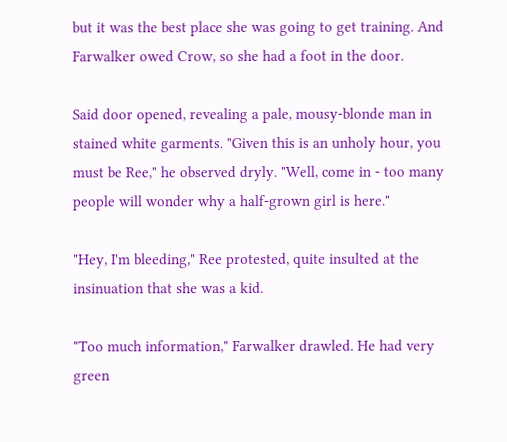but it was the best place she was going to get training. And Farwalker owed Crow, so she had a foot in the door.

Said door opened, revealing a pale, mousy-blonde man in stained white garments. "Given this is an unholy hour, you must be Ree," he observed dryly. "Well, come in - too many people will wonder why a half-grown girl is here."

"Hey, I'm bleeding," Ree protested, quite insulted at the insinuation that she was a kid.

"Too much information," Farwalker drawled. He had very green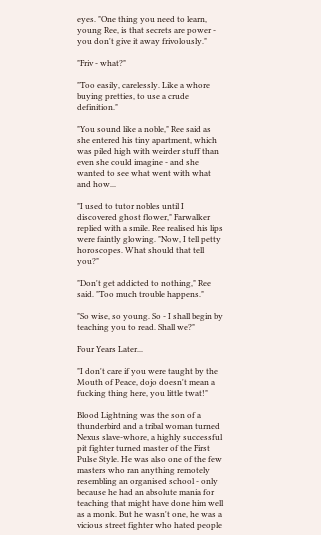eyes. "One thing you need to learn, young Ree, is that secrets are power - you don't give it away frivolously."

"Friv - what?"

"Too easily, carelessly. Like a whore buying pretties, to use a crude definition."

"You sound like a noble," Ree said as she entered his tiny apartment, which was piled high with weirder stuff than even she could imagine - and she wanted to see what went with what and how...

"I used to tutor nobles until I discovered ghost flower," Farwalker replied with a smile. Ree realised his lips were faintly glowing. "Now, I tell petty horoscopes. What should that tell you?"

"Don't get addicted to nothing," Ree said. "Too much trouble happens."

"So wise, so young. So - I shall begin by teaching you to read. Shall we?"

Four Years Later...

"I don't care if you were taught by the Mouth of Peace, dojo doesn't mean a fucking thing here, you little twat!"

Blood Lightning was the son of a thunderbird and a tribal woman turned Nexus slave-whore, a highly successful pit fighter turned master of the First Pulse Style. He was also one of the few masters who ran anything remotely resembling an organised school - only because he had an absolute mania for teaching that might have done him well as a monk. But he wasn't one, he was a vicious street fighter who hated people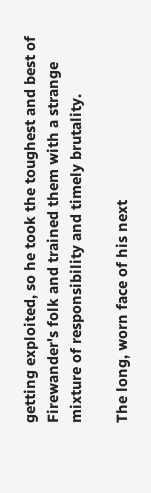getting exploited, so he took the toughest and best of Firewander's folk and trained them with a strange mixture of responsibility and timely brutality.

The long, worn face of his next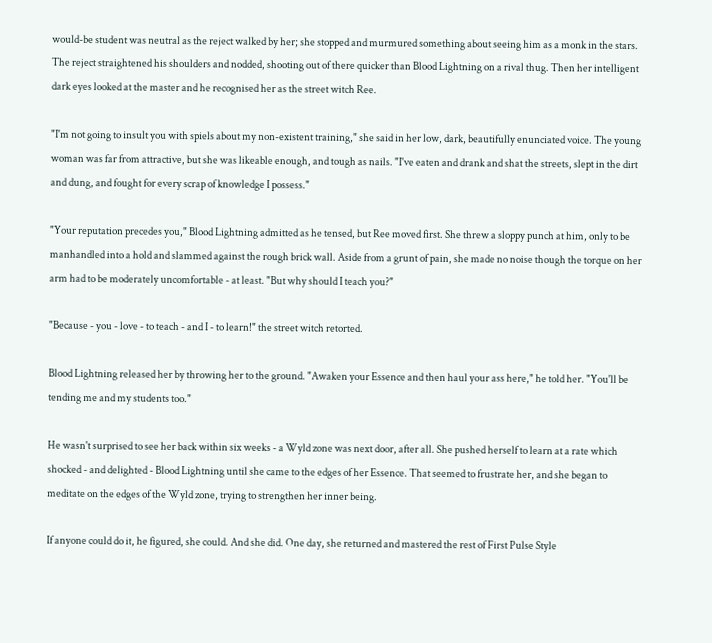would-be student was neutral as the reject walked by her; she stopped and murmured something about seeing him as a monk in the stars. The reject straightened his shoulders and nodded, shooting out of there quicker than Blood Lightning on a rival thug. Then her intelligent dark eyes looked at the master and he recognised her as the street witch Ree.

"I'm not going to insult you with spiels about my non-existent training," she said in her low, dark, beautifully enunciated voice. The young woman was far from attractive, but she was likeable enough, and tough as nails. "I've eaten and drank and shat the streets, slept in the dirt and dung, and fought for every scrap of knowledge I possess."

"Your reputation precedes you," Blood Lightning admitted as he tensed, but Ree moved first. She threw a sloppy punch at him, only to be manhandled into a hold and slammed against the rough brick wall. Aside from a grunt of pain, she made no noise though the torque on her arm had to be moderately uncomfortable - at least. "But why should I teach you?"

"Because - you - love - to teach - and I - to learn!" the street witch retorted.

Blood Lightning released her by throwing her to the ground. "Awaken your Essence and then haul your ass here," he told her. "You'll be tending me and my students too."

He wasn't surprised to see her back within six weeks - a Wyld zone was next door, after all. She pushed herself to learn at a rate which shocked - and delighted - Blood Lightning until she came to the edges of her Essence. That seemed to frustrate her, and she began to meditate on the edges of the Wyld zone, trying to strengthen her inner being.

If anyone could do it, he figured, she could. And she did. One day, she returned and mastered the rest of First Pulse Style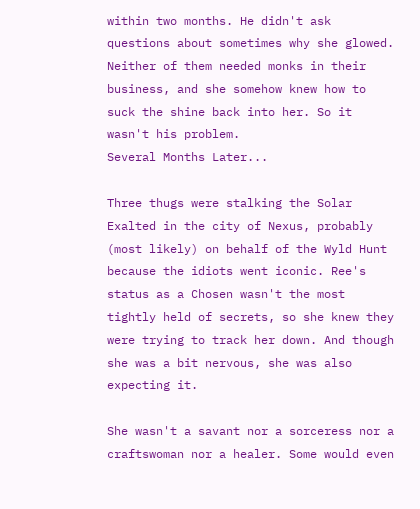within two months. He didn't ask questions about sometimes why she glowed. Neither of them needed monks in their business, and she somehow knew how to suck the shine back into her. So it wasn't his problem.
Several Months Later...

Three thugs were stalking the Solar Exalted in the city of Nexus, probably (most likely) on behalf of the Wyld Hunt because the idiots went iconic. Ree's status as a Chosen wasn't the most tightly held of secrets, so she knew they were trying to track her down. And though she was a bit nervous, she was also expecting it.

She wasn't a savant nor a sorceress nor a craftswoman nor a healer. Some would even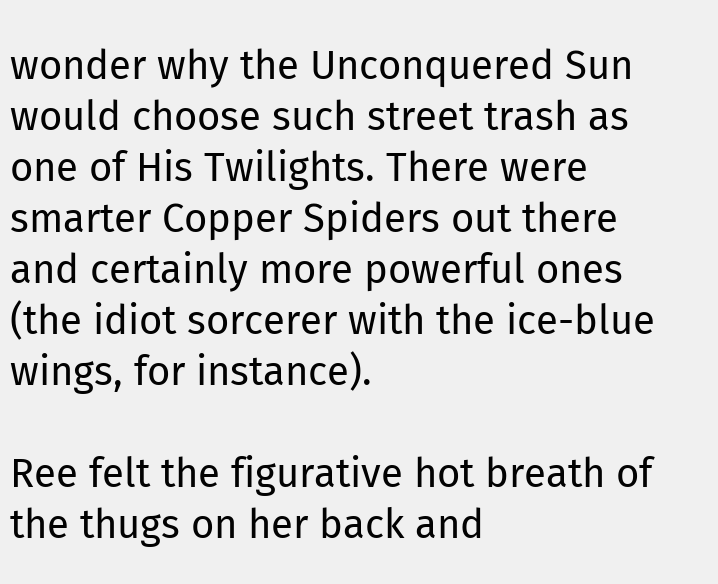wonder why the Unconquered Sun would choose such street trash as one of His Twilights. There were smarter Copper Spiders out there and certainly more powerful ones (the idiot sorcerer with the ice-blue wings, for instance).

Ree felt the figurative hot breath of the thugs on her back and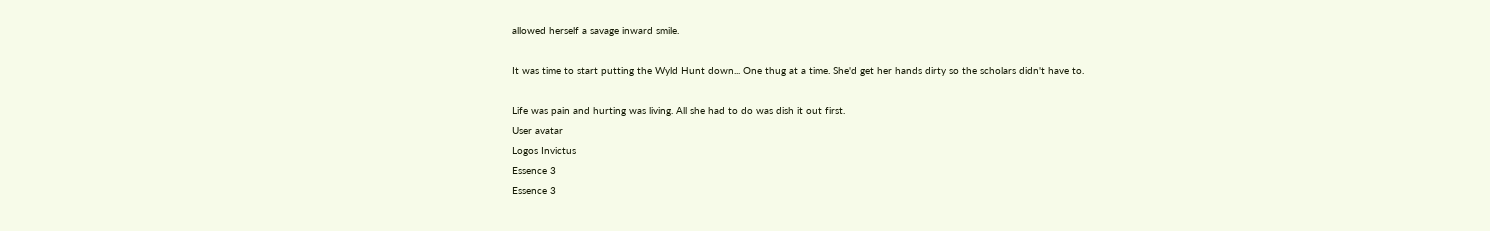allowed herself a savage inward smile.

It was time to start putting the Wyld Hunt down... One thug at a time. She'd get her hands dirty so the scholars didn't have to.

Life was pain and hurting was living. All she had to do was dish it out first.
User avatar
Logos Invictus
Essence 3
Essence 3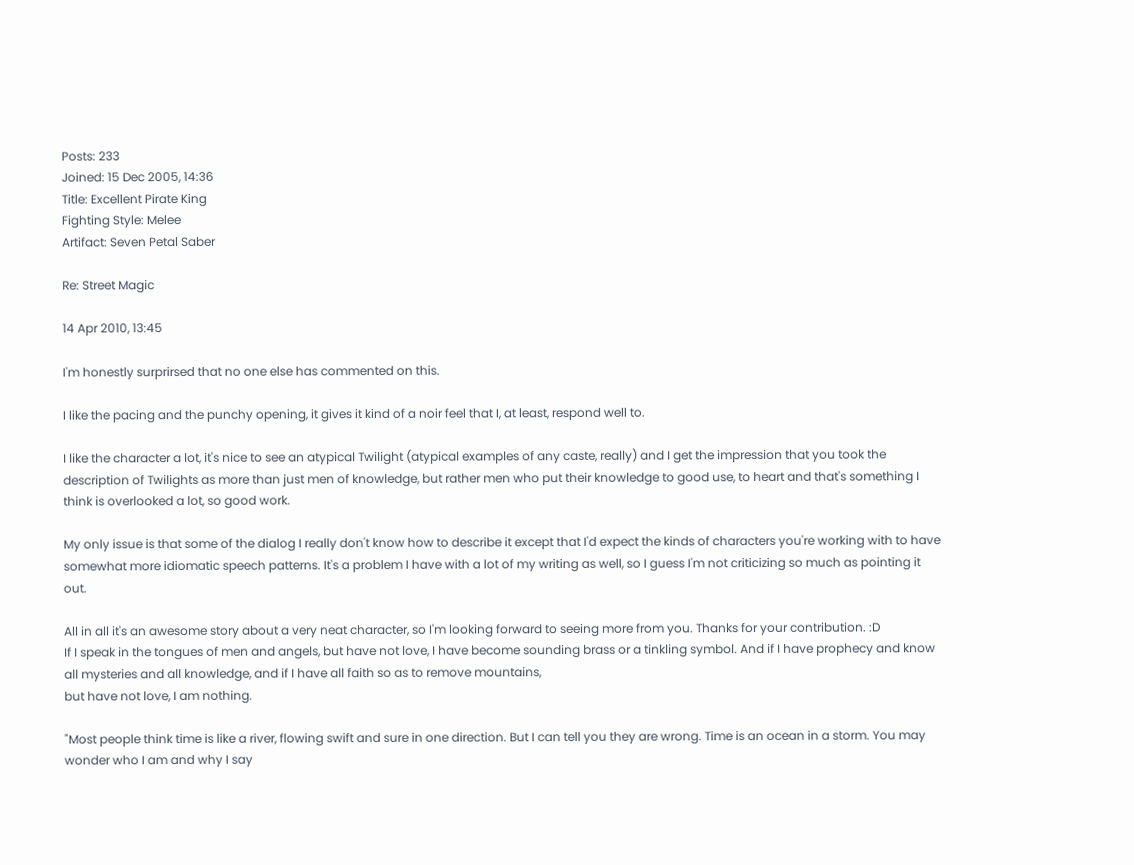Posts: 233
Joined: 15 Dec 2005, 14:36
Title: Excellent Pirate King
Fighting Style: Melee
Artifact: Seven Petal Saber

Re: Street Magic

14 Apr 2010, 13:45

I'm honestly surprirsed that no one else has commented on this.

I like the pacing and the punchy opening, it gives it kind of a noir feel that I, at least, respond well to.

I like the character a lot, it's nice to see an atypical Twilight (atypical examples of any caste, really) and I get the impression that you took the description of Twilights as more than just men of knowledge, but rather men who put their knowledge to good use, to heart and that's something I think is overlooked a lot, so good work.

My only issue is that some of the dialog I really don't know how to describe it except that I'd expect the kinds of characters you're working with to have somewhat more idiomatic speech patterns. It's a problem I have with a lot of my writing as well, so I guess I'm not criticizing so much as pointing it out.

All in all it's an awesome story about a very neat character, so I'm looking forward to seeing more from you. Thanks for your contribution. :D
If I speak in the tongues of men and angels, but have not love, I have become sounding brass or a tinkling symbol. And if I have prophecy and know all mysteries and all knowledge, and if I have all faith so as to remove mountains,
but have not love, I am nothing.

"Most people think time is like a river, flowing swift and sure in one direction. But I can tell you they are wrong. Time is an ocean in a storm. You may wonder who I am and why I say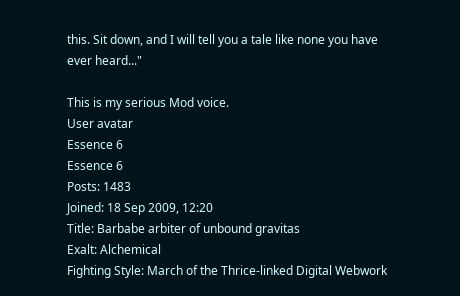this. Sit down, and I will tell you a tale like none you have ever heard..."

This is my serious Mod voice.
User avatar
Essence 6
Essence 6
Posts: 1483
Joined: 18 Sep 2009, 12:20
Title: Barbabe arbiter of unbound gravitas
Exalt: Alchemical
Fighting Style: March of the Thrice-linked Digital Webwork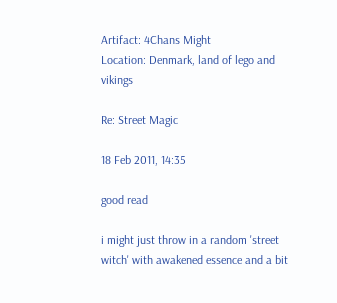Artifact: 4Chans Might
Location: Denmark, land of lego and vikings

Re: Street Magic

18 Feb 2011, 14:35

good read

i might just throw in a random 'street witch' with awakened essence and a bit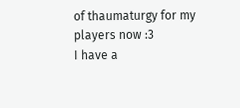of thaumaturgy for my players now :3
I have a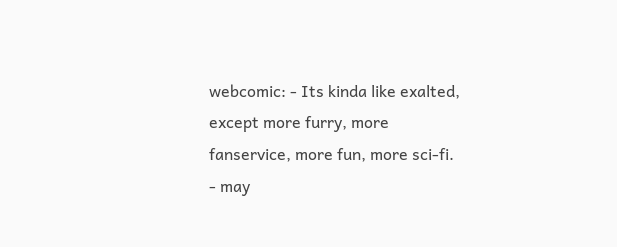webcomic: - Its kinda like exalted, except more furry, more fanservice, more fun, more sci-fi.
- may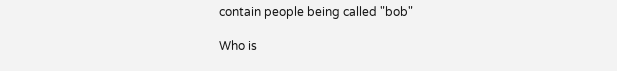contain people being called "bob"

Who is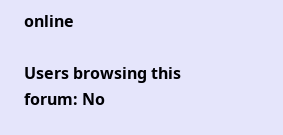online

Users browsing this forum: No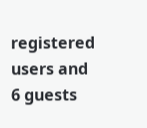registered users and 6 guests